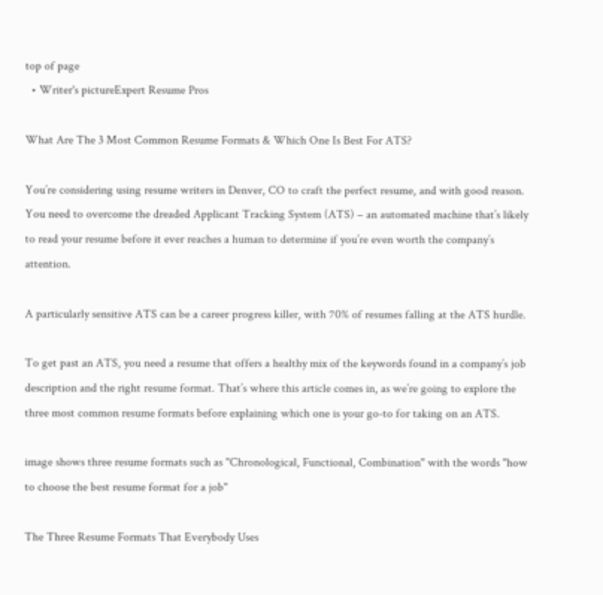top of page
  • Writer's pictureExpert Resume Pros

What Are The 3 Most Common Resume Formats & Which One Is Best For ATS?

You’re considering using resume writers in Denver, CO to craft the perfect resume, and with good reason. You need to overcome the dreaded Applicant Tracking System (ATS) – an automated machine that’s likely to read your resume before it ever reaches a human to determine if you’re even worth the company’s attention.

A particularly sensitive ATS can be a career progress killer, with 70% of resumes falling at the ATS hurdle.

To get past an ATS, you need a resume that offers a healthy mix of the keywords found in a company’s job description and the right resume format. That’s where this article comes in, as we’re going to explore the three most common resume formats before explaining which one is your go-to for taking on an ATS.

image shows three resume formats such as "Chronological, Functional, Combination" with the words "how to choose the best resume format for a job"

The Three Resume Formats That Everybody Uses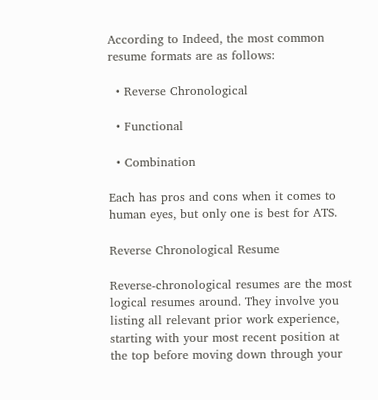According to Indeed, the most common resume formats are as follows:

  • Reverse Chronological

  • Functional

  • Combination

Each has pros and cons when it comes to human eyes, but only one is best for ATS.

Reverse Chronological Resume

Reverse-chronological resumes are the most logical resumes around. They involve you listing all relevant prior work experience, starting with your most recent position at the top before moving down through your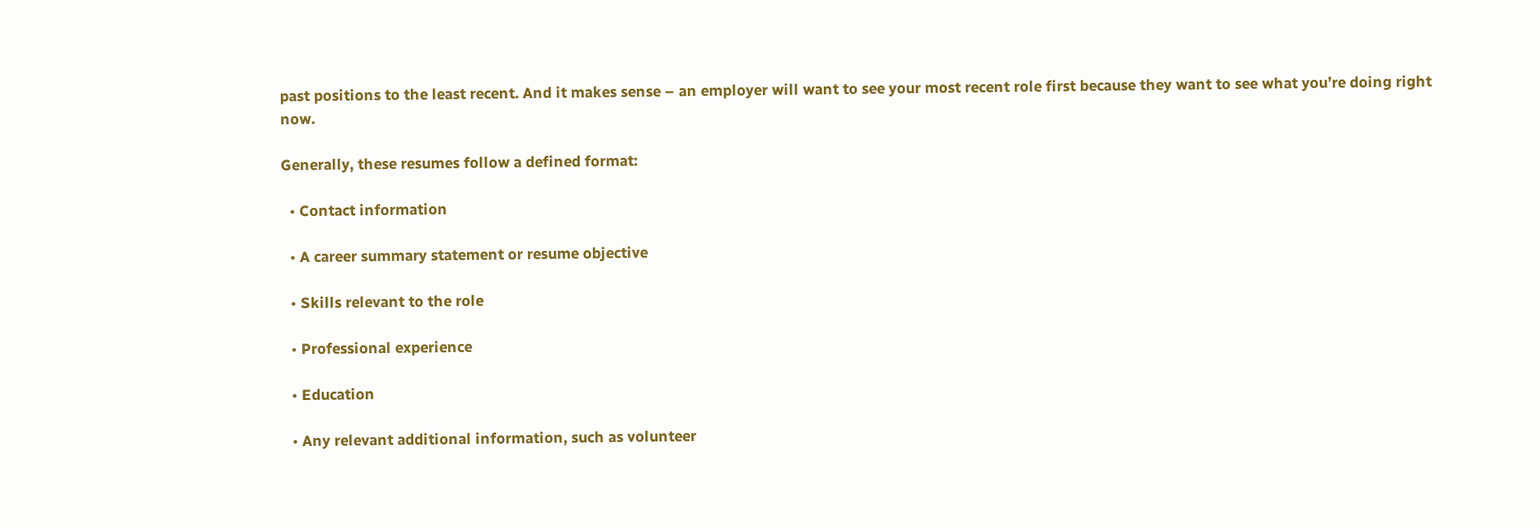past positions to the least recent. And it makes sense – an employer will want to see your most recent role first because they want to see what you’re doing right now.

Generally, these resumes follow a defined format:

  • Contact information

  • A career summary statement or resume objective

  • Skills relevant to the role

  • Professional experience

  • Education

  • Any relevant additional information, such as volunteer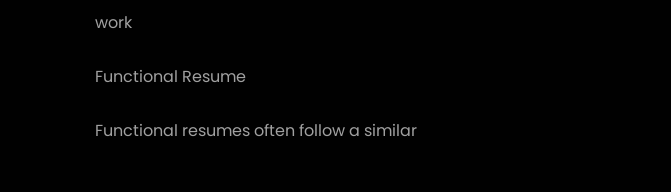work

Functional Resume

Functional resumes often follow a similar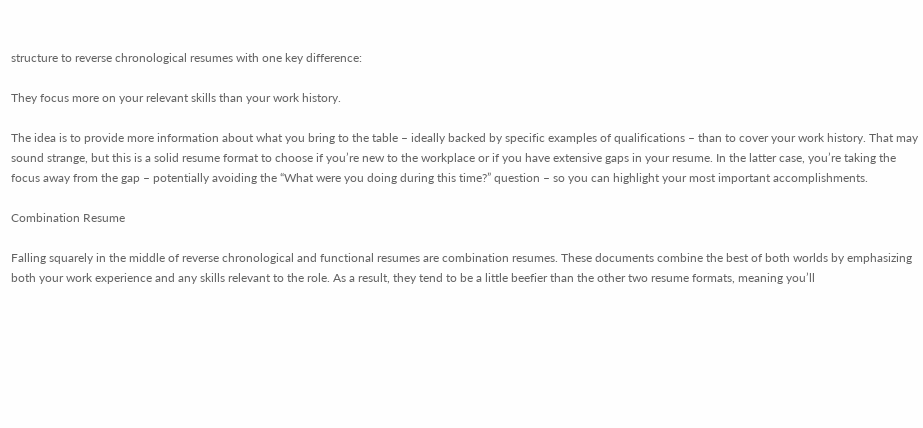structure to reverse chronological resumes with one key difference:

They focus more on your relevant skills than your work history.

The idea is to provide more information about what you bring to the table – ideally backed by specific examples of qualifications – than to cover your work history. That may sound strange, but this is a solid resume format to choose if you’re new to the workplace or if you have extensive gaps in your resume. In the latter case, you’re taking the focus away from the gap – potentially avoiding the “What were you doing during this time?” question – so you can highlight your most important accomplishments.

Combination Resume

Falling squarely in the middle of reverse chronological and functional resumes are combination resumes. These documents combine the best of both worlds by emphasizing both your work experience and any skills relevant to the role. As a result, they tend to be a little beefier than the other two resume formats, meaning you’ll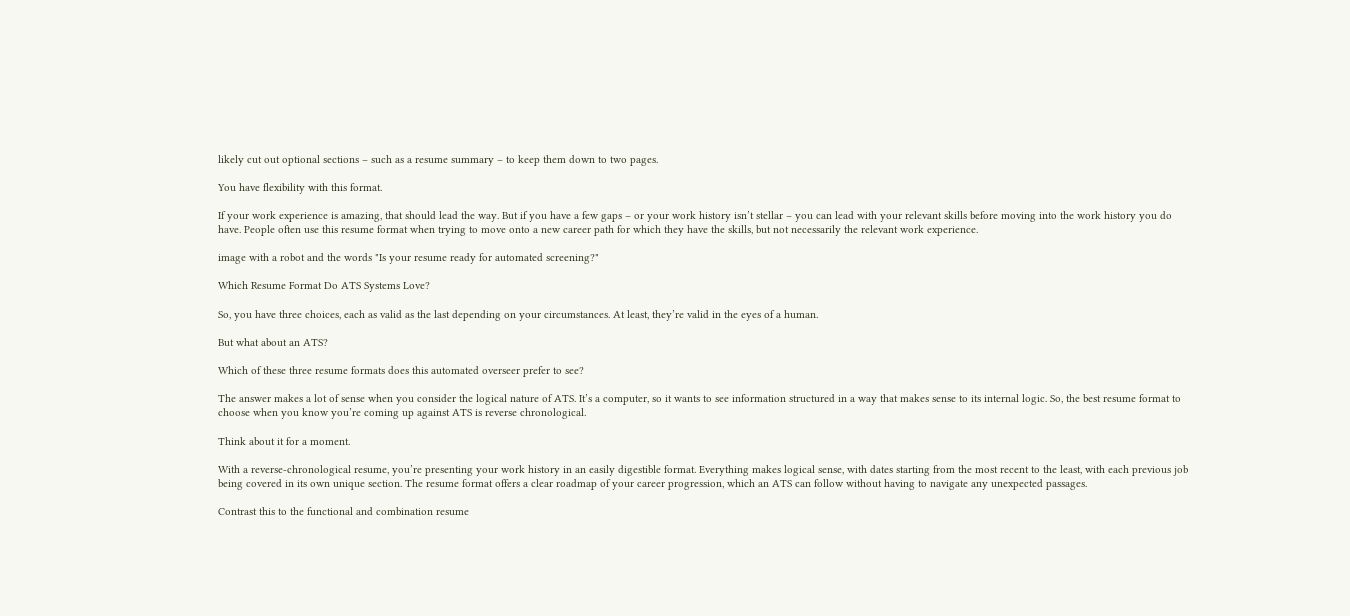likely cut out optional sections – such as a resume summary – to keep them down to two pages.

You have flexibility with this format.

If your work experience is amazing, that should lead the way. But if you have a few gaps – or your work history isn’t stellar – you can lead with your relevant skills before moving into the work history you do have. People often use this resume format when trying to move onto a new career path for which they have the skills, but not necessarily the relevant work experience.

image with a robot and the words "Is your resume ready for automated screening?"

Which Resume Format Do ATS Systems Love?

So, you have three choices, each as valid as the last depending on your circumstances. At least, they’re valid in the eyes of a human.

But what about an ATS?

Which of these three resume formats does this automated overseer prefer to see?

The answer makes a lot of sense when you consider the logical nature of ATS. It’s a computer, so it wants to see information structured in a way that makes sense to its internal logic. So, the best resume format to choose when you know you’re coming up against ATS is reverse chronological.

Think about it for a moment.

With a reverse-chronological resume, you’re presenting your work history in an easily digestible format. Everything makes logical sense, with dates starting from the most recent to the least, with each previous job being covered in its own unique section. The resume format offers a clear roadmap of your career progression, which an ATS can follow without having to navigate any unexpected passages.

Contrast this to the functional and combination resume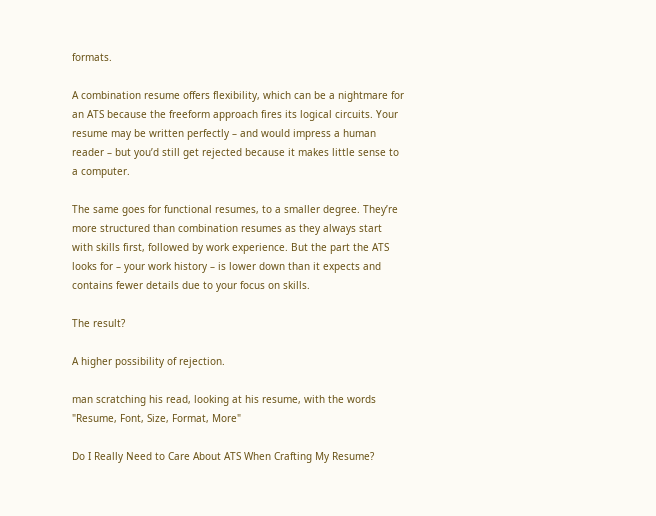formats.

A combination resume offers flexibility, which can be a nightmare for an ATS because the freeform approach fires its logical circuits. Your resume may be written perfectly – and would impress a human reader – but you’d still get rejected because it makes little sense to a computer.

The same goes for functional resumes, to a smaller degree. They’re more structured than combination resumes as they always start with skills first, followed by work experience. But the part the ATS looks for – your work history – is lower down than it expects and contains fewer details due to your focus on skills.

The result?

A higher possibility of rejection.

man scratching his read, looking at his resume, with the words "Resume, Font, Size, Format, More"

Do I Really Need to Care About ATS When Crafting My Resume?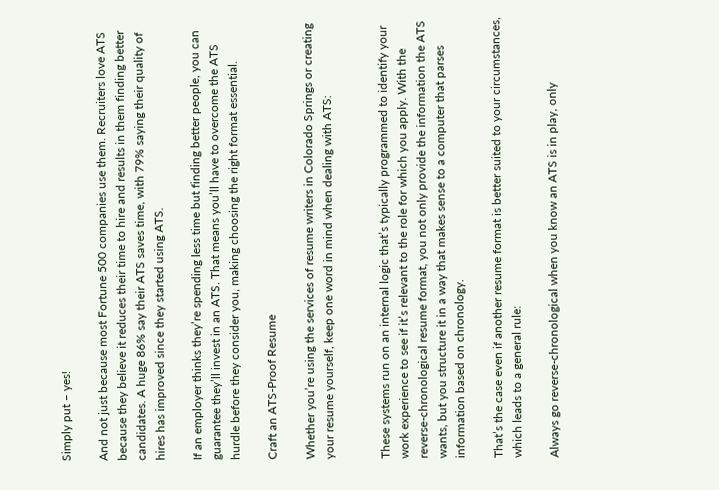Simply put – yes!

And not just because most Fortune 500 companies use them. Recruiters love ATS because they believe it reduces their time to hire and results in them finding better candidates. A huge 86% say their ATS saves time, with 79% saying their quality of hires has improved since they started using ATS.

If an employer thinks they’re spending less time but finding better people, you can guarantee they’ll invest in an ATS. That means you’ll have to overcome the ATS hurdle before they consider you, making choosing the right format essential.

Craft an ATS-Proof Resume

Whether you’re using the services of resume writers in Colorado Springs or creating your resume yourself, keep one word in mind when dealing with ATS:


These systems run on an internal logic that’s typically programmed to identify your work experience to see if it’s relevant to the role for which you apply. With the reverse-chronological resume format, you not only provide the information the ATS wants, but you structure it in a way that makes sense to a computer that parses information based on chronology.

That’s the case even if another resume format is better suited to your circumstances, which leads to a general rule:

Always go reverse-chronological when you know an ATS is in play, only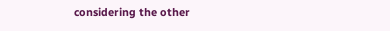considering the other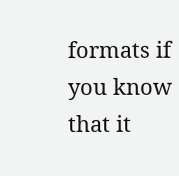formats if you know that it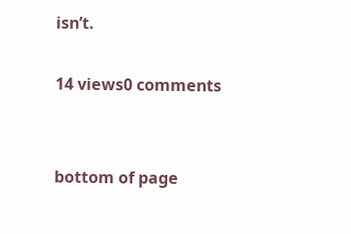isn’t.

14 views0 comments


bottom of page